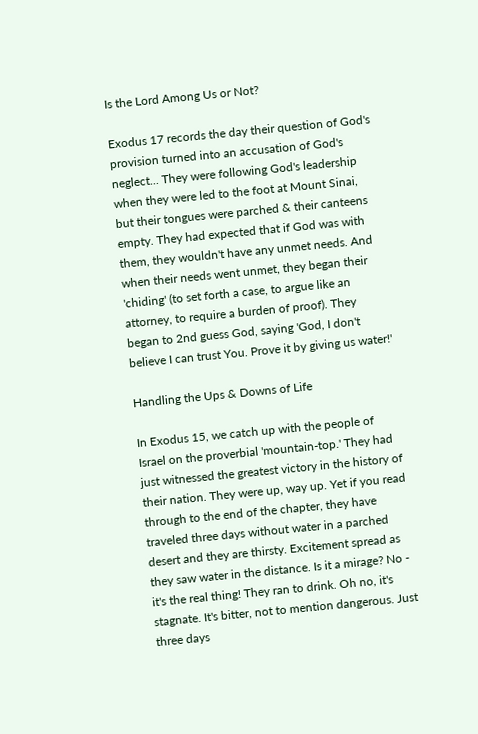Is the Lord Among Us or Not?

Exodus 17 records the day their question of God's provision turned into an accusation of God's neglect... They were following God's leadership when they were led to the foot at Mount Sinai, but their tongues were parched & their canteens empty. They had expected that if God was with them, they wouldn't have any unmet needs. And when their needs went unmet, they began their 'chiding' (to set forth a case, to argue like an attorney, to require a burden of proof). They began to 2nd guess God, saying 'God, I don't believe I can trust You. Prove it by giving us water!'

Handling the Ups & Downs of Life

In Exodus 15, we catch up with the people of Israel on the proverbial 'mountain-top.' They had just witnessed the greatest victory in the history of their nation. They were up, way up. Yet if you read through to the end of the chapter, they have traveled three days without water in a parched desert and they are thirsty. Excitement spread as they saw water in the distance. Is it a mirage? No - it's the real thing! They ran to drink. Oh no, it's stagnate. It's bitter, not to mention dangerous. Just three days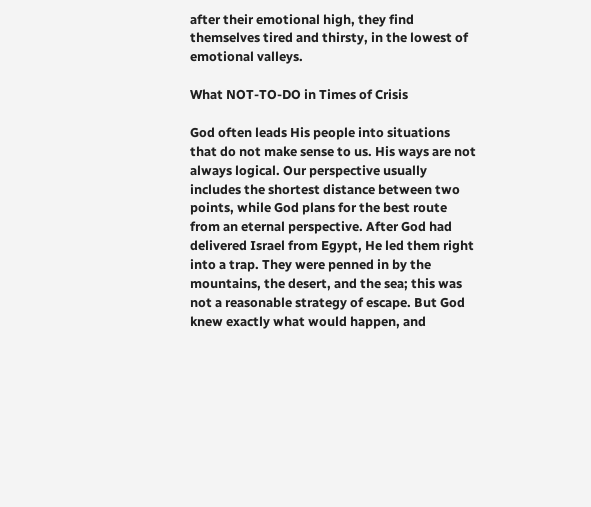after their emotional high, they find themselves tired and thirsty, in the lowest of emotional valleys.

What NOT-TO-DO in Times of Crisis

God often leads His people into situations that do not make sense to us. His ways are not always logical. Our perspective usually includes the shortest distance between two points, while God plans for the best route from an eternal perspective. After God had delivered Israel from Egypt, He led them right into a trap. They were penned in by the mountains, the desert, and the sea; this was not a reasonable strategy of escape. But God knew exactly what would happen, and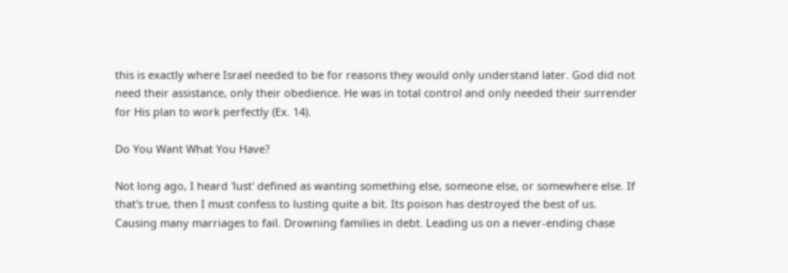this is exactly where Israel needed to be for reasons they would only understand later. God did not need their assistance, only their obedience. He was in total control and only needed their surrender for His plan to work perfectly (Ex. 14).

Do You Want What You Have?

Not long ago, I heard 'lust' defined as wanting something else, someone else, or somewhere else. If that's true, then I must confess to lusting quite a bit. Its poison has destroyed the best of us. Causing many marriages to fail. Drowning families in debt. Leading us on a never-ending chase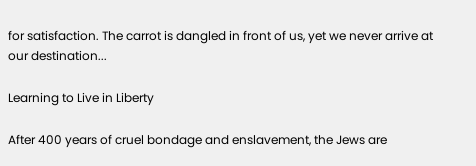for satisfaction. The carrot is dangled in front of us, yet we never arrive at our destination...

Learning to Live in Liberty

After 400 years of cruel bondage and enslavement, the Jews are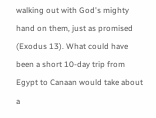walking out with God's mighty hand on them, just as promised (Exodus 13). What could have been a short 10-day trip from Egypt to Canaan would take about a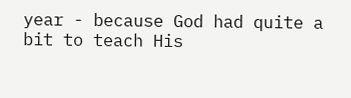year - because God had quite a bit to teach His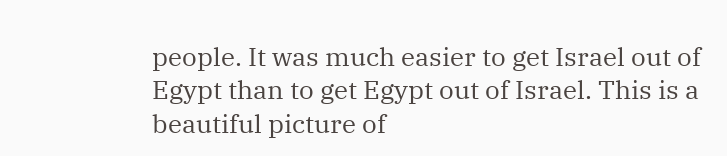people. It was much easier to get Israel out of Egypt than to get Egypt out of Israel. This is a beautiful picture of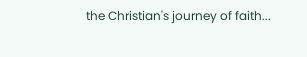the Christian's journey of faith...